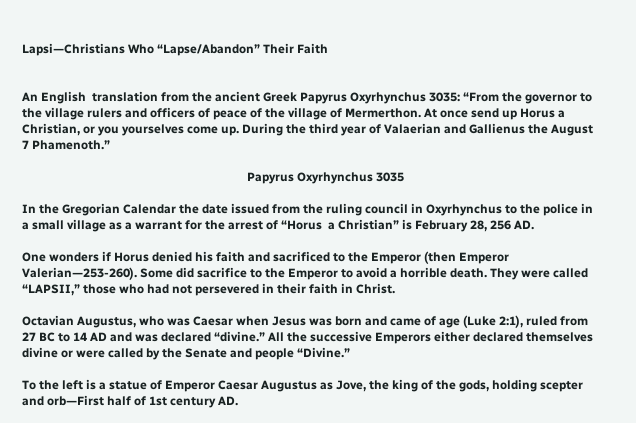Lapsi—Christians Who “Lapse/Abandon” Their Faith


An English  translation from the ancient Greek Papyrus Oxyrhynchus 3035: “From the governor to the village rulers and officers of peace of the village of Mermerthon. At once send up Horus a Christian, or you yourselves come up. During the third year of Valaerian and Gallienus the August 7 Phamenoth.”

                                                                           Papyrus Oxyrhynchus 3035

In the Gregorian Calendar the date issued from the ruling council in Oxyrhynchus to the police in a small village as a warrant for the arrest of “Horus  a Christian” is February 28, 256 AD.

One wonders if Horus denied his faith and sacrificed to the Emperor (then Emperor Valerian—253-260). Some did sacrifice to the Emperor to avoid a horrible death. They were called “LAPSII,” those who had not persevered in their faith in Christ.

Octavian Augustus, who was Caesar when Jesus was born and came of age (Luke 2:1), ruled from 27 BC to 14 AD and was declared “divine.” All the successive Emperors either declared themselves divine or were called by the Senate and people “Divine.”

To the left is a statue of Emperor Caesar Augustus as Jove, the king of the gods, holding scepter and orb—First half of 1st century AD.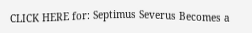CLICK HERE for: Septimus Severus Becomes a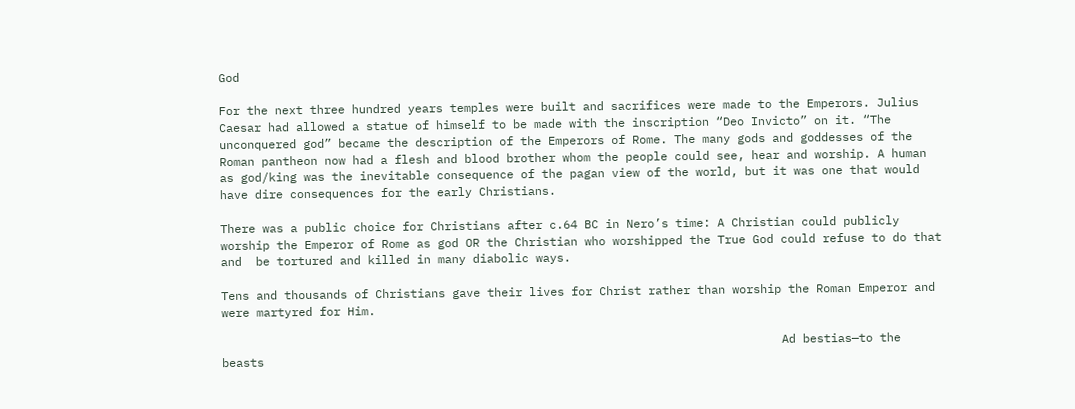God

For the next three hundred years temples were built and sacrifices were made to the Emperors. Julius Caesar had allowed a statue of himself to be made with the inscription “Deo Invicto” on it. “The unconquered god” became the description of the Emperors of Rome. The many gods and goddesses of the Roman pantheon now had a flesh and blood brother whom the people could see, hear and worship. A human as god/king was the inevitable consequence of the pagan view of the world, but it was one that would have dire consequences for the early Christians.

There was a public choice for Christians after c.64 BC in Nero’s time: A Christian could publicly worship the Emperor of Rome as god OR the Christian who worshipped the True God could refuse to do that and  be tortured and killed in many diabolic ways.

Tens and thousands of Christians gave their lives for Christ rather than worship the Roman Emperor and were martyred for Him.

                                                                                Ad bestias—to the beasts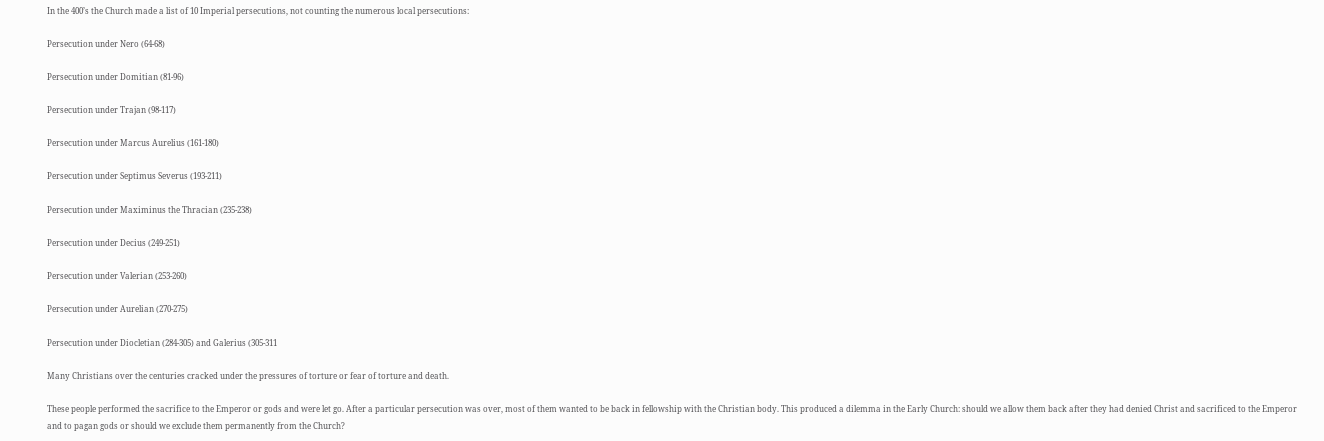In the 400’s the Church made a list of 10 Imperial persecutions, not counting the numerous local persecutions:

Persecution under Nero (64-68)

Persecution under Domitian (81-96)

Persecution under Trajan (98-117)

Persecution under Marcus Aurelius (161-180)

Persecution under Septimus Severus (193-211)

Persecution under Maximinus the Thracian (235-238)

Persecution under Decius (249-251)

Persecution under Valerian (253-260)

Persecution under Aurelian (270-275)

Persecution under Diocletian (284-305) and Galerius (305-311

Many Christians over the centuries cracked under the pressures of torture or fear of torture and death.

These people performed the sacrifice to the Emperor or gods and were let go. After a particular persecution was over, most of them wanted to be back in fellowship with the Christian body. This produced a dilemma in the Early Church: should we allow them back after they had denied Christ and sacrificed to the Emperor and to pagan gods or should we exclude them permanently from the Church?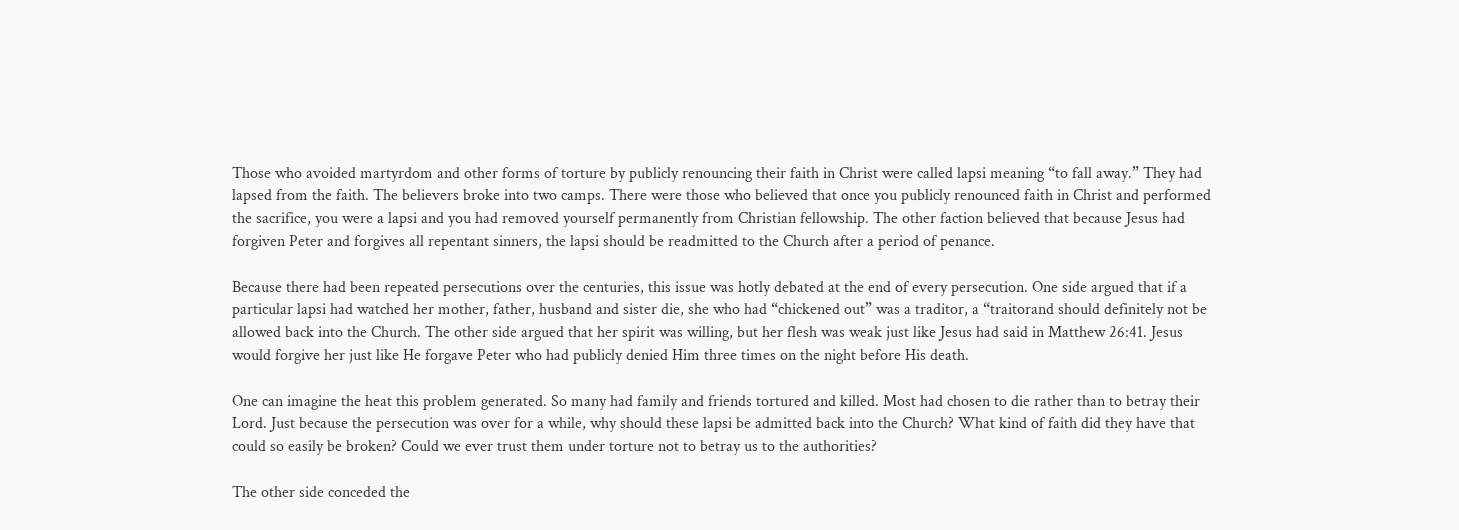Those who avoided martyrdom and other forms of torture by publicly renouncing their faith in Christ were called lapsi meaning “to fall away.” They had lapsed from the faith. The believers broke into two camps. There were those who believed that once you publicly renounced faith in Christ and performed the sacrifice, you were a lapsi and you had removed yourself permanently from Christian fellowship. The other faction believed that because Jesus had forgiven Peter and forgives all repentant sinners, the lapsi should be readmitted to the Church after a period of penance.

Because there had been repeated persecutions over the centuries, this issue was hotly debated at the end of every persecution. One side argued that if a particular lapsi had watched her mother, father, husband and sister die, she who had “chickened out” was a traditor, a “traitorand should definitely not be allowed back into the Church. The other side argued that her spirit was willing, but her flesh was weak just like Jesus had said in Matthew 26:41. Jesus would forgive her just like He forgave Peter who had publicly denied Him three times on the night before His death.

One can imagine the heat this problem generated. So many had family and friends tortured and killed. Most had chosen to die rather than to betray their Lord. Just because the persecution was over for a while, why should these lapsi be admitted back into the Church? What kind of faith did they have that could so easily be broken? Could we ever trust them under torture not to betray us to the authorities?

The other side conceded the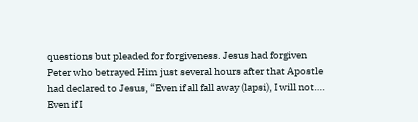questions but pleaded for forgiveness. Jesus had forgiven Peter who betrayed Him just several hours after that Apostle had declared to Jesus, “Even if all fall away (lapsi), I will not…. Even if I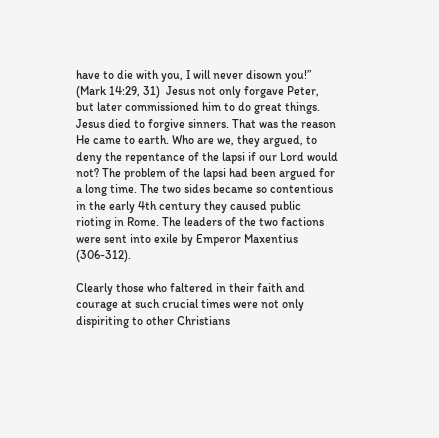have to die with you, I will never disown you!” (Mark 14:29, 31)  Jesus not only forgave Peter, but later commissioned him to do great things. Jesus died to forgive sinners. That was the reason He came to earth. Who are we, they argued, to deny the repentance of the lapsi if our Lord would not? The problem of the lapsi had been argued for a long time. The two sides became so contentious in the early 4th century they caused public rioting in Rome. The leaders of the two factions were sent into exile by Emperor Maxentius (306-312).

Clearly those who faltered in their faith and courage at such crucial times were not only dispiriting to other Christians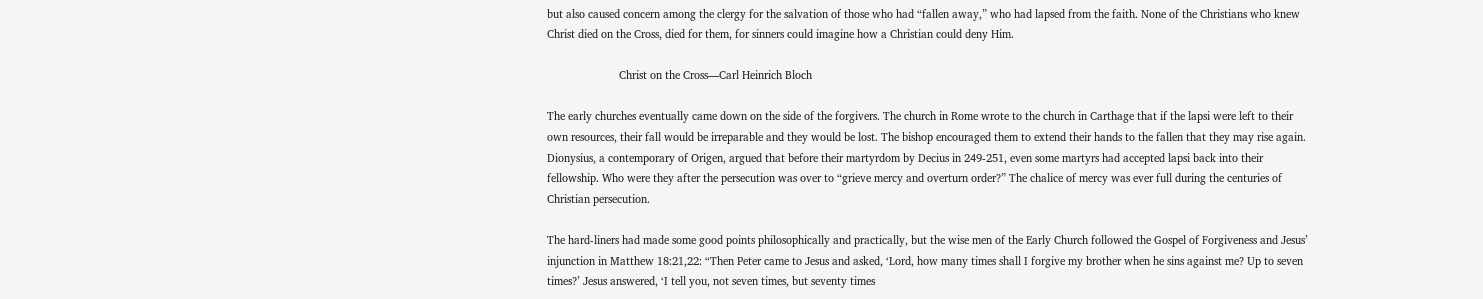but also caused concern among the clergy for the salvation of those who had “fallen away,” who had lapsed from the faith. None of the Christians who knew Christ died on the Cross, died for them, for sinners could imagine how a Christian could deny Him.

                        Christ on the Cross—Carl Heinrich Bloch

The early churches eventually came down on the side of the forgivers. The church in Rome wrote to the church in Carthage that if the lapsi were left to their own resources, their fall would be irreparable and they would be lost. The bishop encouraged them to extend their hands to the fallen that they may rise again. Dionysius, a contemporary of Origen, argued that before their martyrdom by Decius in 249-251, even some martyrs had accepted lapsi back into their fellowship. Who were they after the persecution was over to “grieve mercy and overturn order?” The chalice of mercy was ever full during the centuries of Christian persecution.

The hard-liners had made some good points philosophically and practically, but the wise men of the Early Church followed the Gospel of Forgiveness and Jesus’ injunction in Matthew 18:21,22: “Then Peter came to Jesus and asked, ‘Lord, how many times shall I forgive my brother when he sins against me? Up to seven times?’ Jesus answered, ‘I tell you, not seven times, but seventy times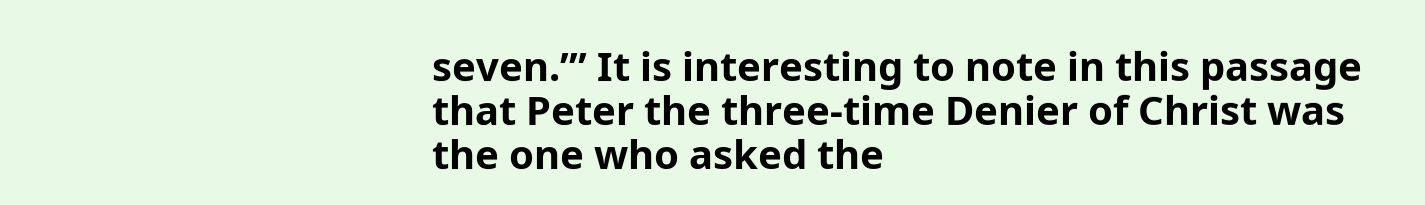seven.’” It is interesting to note in this passage that Peter the three-time Denier of Christ was the one who asked the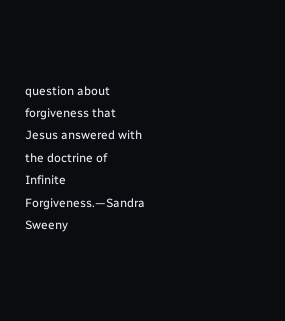question about forgiveness that Jesus answered with the doctrine of Infinite Forgiveness.—Sandra Sweeny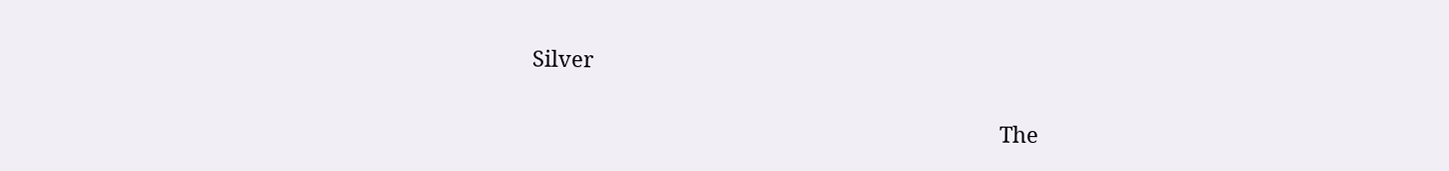Silver

                                                                              The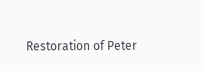Restoration of Peter